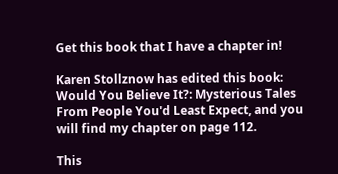Get this book that I have a chapter in!

Karen Stollznow has edited this book: Would You Believe It?: Mysterious Tales From People You'd Least Expect, and you will find my chapter on page 112.

This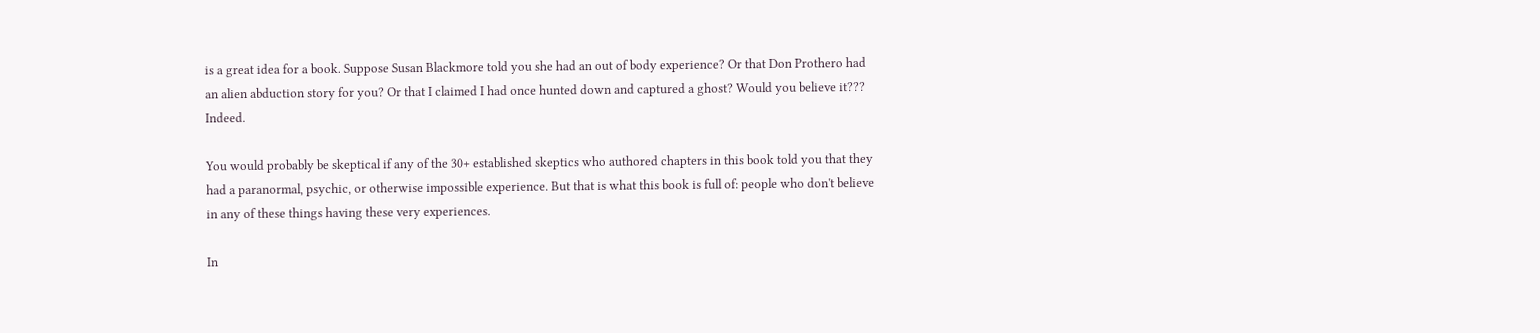is a great idea for a book. Suppose Susan Blackmore told you she had an out of body experience? Or that Don Prothero had an alien abduction story for you? Or that I claimed I had once hunted down and captured a ghost? Would you believe it??? Indeed.

You would probably be skeptical if any of the 30+ established skeptics who authored chapters in this book told you that they had a paranormal, psychic, or otherwise impossible experience. But that is what this book is full of: people who don't believe in any of these things having these very experiences.

In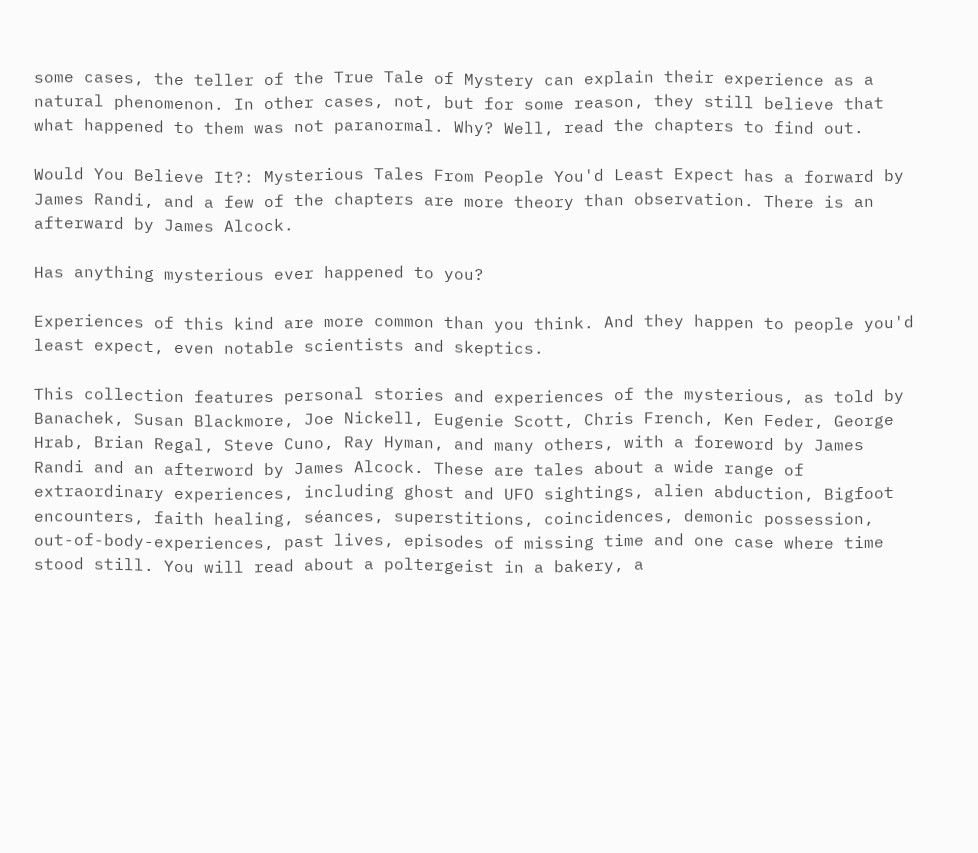some cases, the teller of the True Tale of Mystery can explain their experience as a natural phenomenon. In other cases, not, but for some reason, they still believe that what happened to them was not paranormal. Why? Well, read the chapters to find out.

Would You Believe It?: Mysterious Tales From People You'd Least Expect has a forward by James Randi, and a few of the chapters are more theory than observation. There is an afterward by James Alcock.

Has anything mysterious ever happened to you?

Experiences of this kind are more common than you think. And they happen to people you'd least expect, even notable scientists and skeptics.

This collection features personal stories and experiences of the mysterious, as told by Banachek, Susan Blackmore, Joe Nickell, Eugenie Scott, Chris French, Ken Feder, George Hrab, Brian Regal, Steve Cuno, Ray Hyman, and many others, with a foreword by James Randi and an afterword by James Alcock. These are tales about a wide range of extraordinary experiences, including ghost and UFO sightings, alien abduction, Bigfoot encounters, faith healing, séances, superstitions, coincidences, demonic possession, out-of-body-experiences, past lives, episodes of missing time and one case where time stood still. You will read about a poltergeist in a bakery, a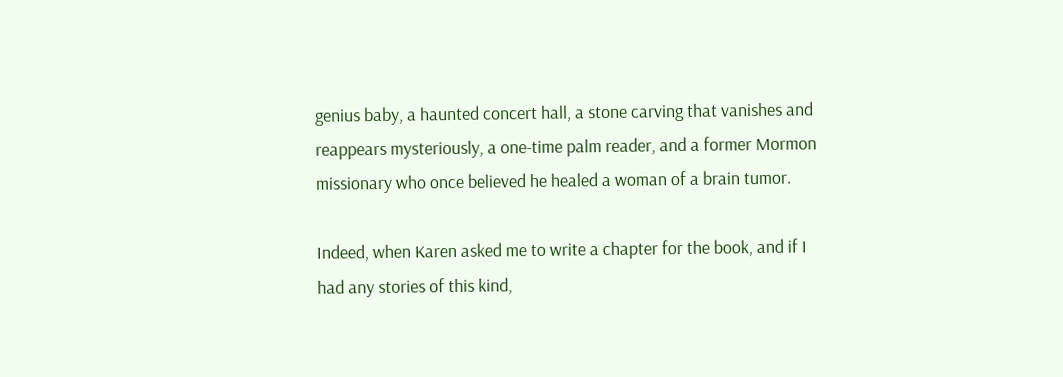genius baby, a haunted concert hall, a stone carving that vanishes and reappears mysteriously, a one-time palm reader, and a former Mormon missionary who once believed he healed a woman of a brain tumor.

Indeed, when Karen asked me to write a chapter for the book, and if I had any stories of this kind,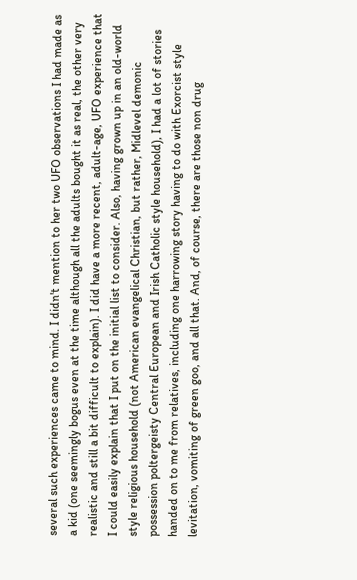several such experiences came to mind. I didn't mention to her two UFO observations I had made as a kid (one seemingly bogus even at the time although all the adults bought it as real, the other very realistic and still a bit difficult to explain). I did have a more recent, adult-age, UFO experience that I could easily explain that I put on the initial list to consider. Also, having grown up in an old-world style religious household (not American evangelical Christian, but rather, Midlevel demonic possession poltergeisty Central European and Irish Catholic style household), I had a lot of stories handed on to me from relatives, including one harrowing story having to do with Exorcist style levitation, vomiting of green goo, and all that. And, of course, there are those non drug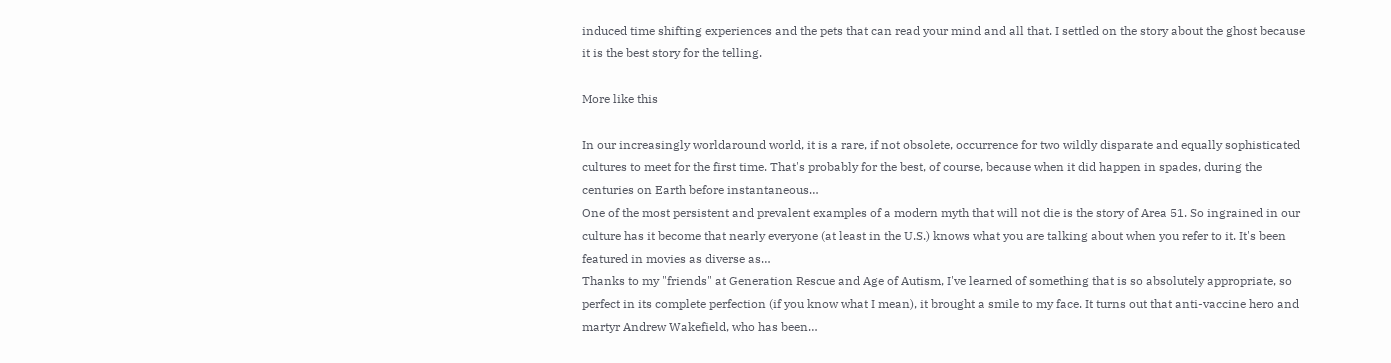induced time shifting experiences and the pets that can read your mind and all that. I settled on the story about the ghost because it is the best story for the telling.

More like this

In our increasingly worldaround world, it is a rare, if not obsolete, occurrence for two wildly disparate and equally sophisticated cultures to meet for the first time. That's probably for the best, of course, because when it did happen in spades, during the centuries on Earth before instantaneous…
One of the most persistent and prevalent examples of a modern myth that will not die is the story of Area 51. So ingrained in our culture has it become that nearly everyone (at least in the U.S.) knows what you are talking about when you refer to it. It's been featured in movies as diverse as…
Thanks to my "friends" at Generation Rescue and Age of Autism, I've learned of something that is so absolutely appropriate, so perfect in its complete perfection (if you know what I mean), it brought a smile to my face. It turns out that anti-vaccine hero and martyr Andrew Wakefield, who has been…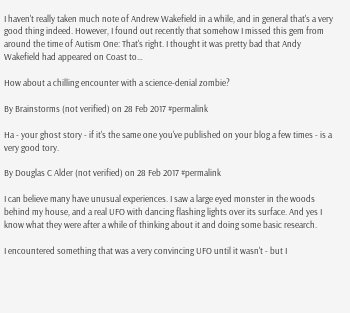I haven't really taken much note of Andrew Wakefield in a while, and in general that's a very good thing indeed. However, I found out recently that somehow I missed this gem from around the time of Autism One: That's right. I thought it was pretty bad that Andy Wakefield had appeared on Coast to…

How about a chilling encounter with a science-denial zombie?

By Brainstorms (not verified) on 28 Feb 2017 #permalink

Ha - your ghost story - if it's the same one you've published on your blog a few times - is a very good tory.

By Douglas C Alder (not verified) on 28 Feb 2017 #permalink

I can believe many have unusual experiences. I saw a large eyed monster in the woods behind my house, and a real UFO with dancing flashing lights over its surface. And yes I know what they were after a while of thinking about it and doing some basic research.

I encountered something that was a very convincing UFO until it wasn't - but I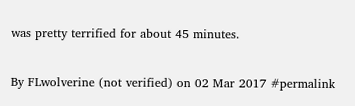was pretty terrified for about 45 minutes.

By FLwolverine (not verified) on 02 Mar 2017 #permalink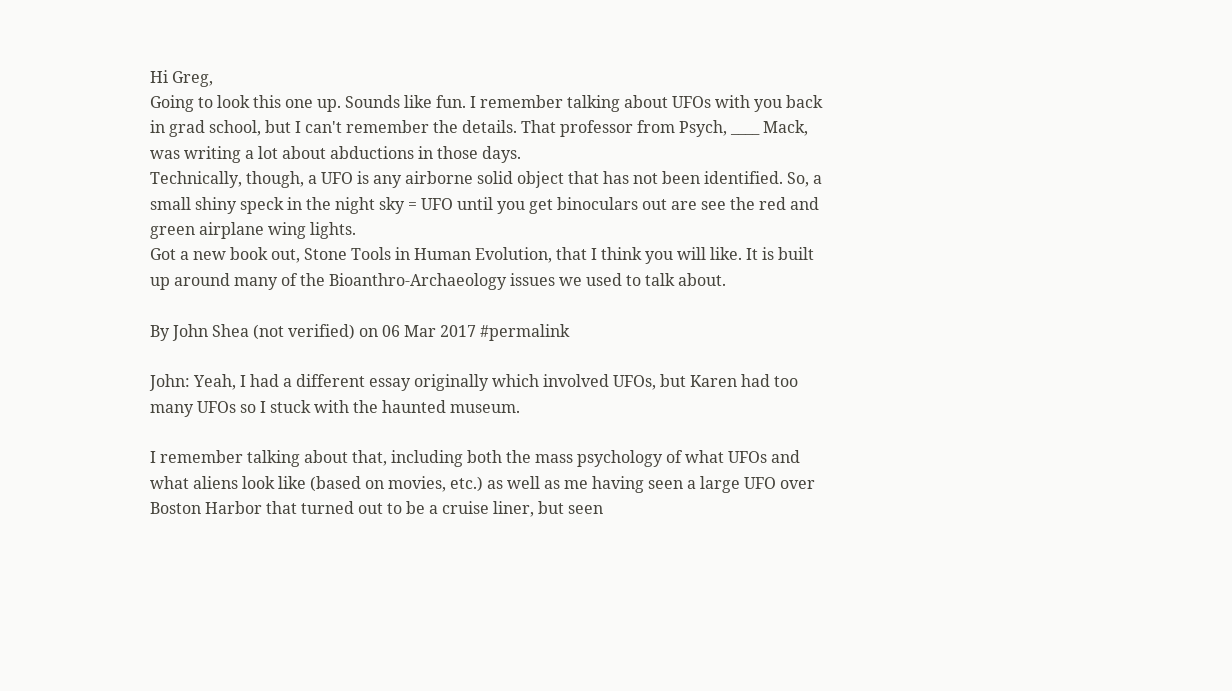Hi Greg,
Going to look this one up. Sounds like fun. I remember talking about UFOs with you back in grad school, but I can't remember the details. That professor from Psych, ____ Mack, was writing a lot about abductions in those days.
Technically, though, a UFO is any airborne solid object that has not been identified. So, a small shiny speck in the night sky = UFO until you get binoculars out are see the red and green airplane wing lights.
Got a new book out, Stone Tools in Human Evolution, that I think you will like. It is built up around many of the Bioanthro-Archaeology issues we used to talk about.

By John Shea (not verified) on 06 Mar 2017 #permalink

John: Yeah, I had a different essay originally which involved UFOs, but Karen had too many UFOs so I stuck with the haunted museum.

I remember talking about that, including both the mass psychology of what UFOs and what aliens look like (based on movies, etc.) as well as me having seen a large UFO over Boston Harbor that turned out to be a cruise liner, but seen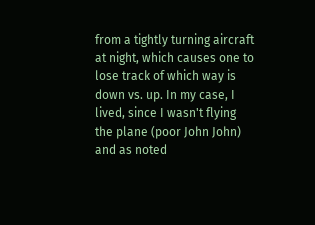from a tightly turning aircraft at night, which causes one to lose track of which way is down vs. up. In my case, I lived, since I wasn't flying the plane (poor John John) and as noted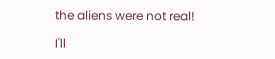the aliens were not real!

I'll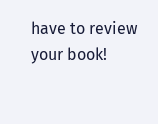have to review your book!